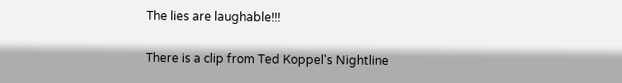The lies are laughable!!!

There is a clip from Ted Koppel's Nightline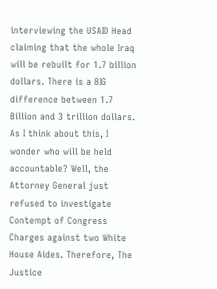interviewing the USAID Head claiming that the whole Iraq will be rebuilt for 1.7 billion dollars. There is a BIG difference between 1.7 Billion and 3 trillion dollars. As I think about this, I wonder who will be held accountable? Well, the Attorney General just refused to investigate Contempt of Congress Charges against two White House Aides. Therefore, The Justice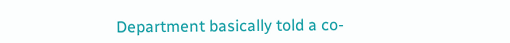Department basically told a co-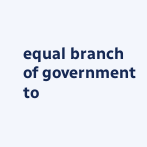equal branch of government to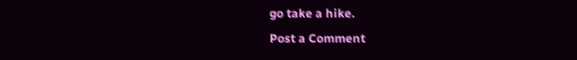go take a hike.
Post a Comment